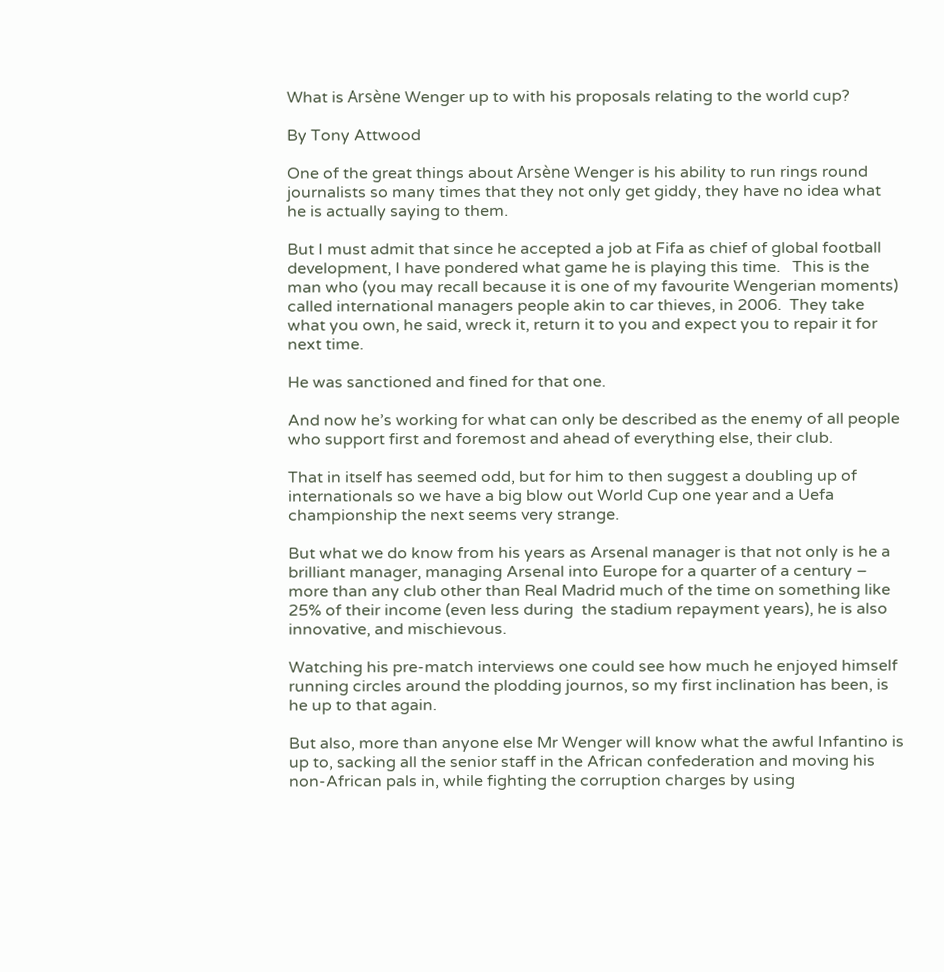What is Arsène Wenger up to with his proposals relating to the world cup?

By Tony Attwood

One of the great things about Arsène Wenger is his ability to run rings round journalists so many times that they not only get giddy, they have no idea what he is actually saying to them.

But I must admit that since he accepted a job at Fifa as chief of global football development, I have pondered what game he is playing this time.   This is the man who (you may recall because it is one of my favourite Wengerian moments) called international managers people akin to car thieves, in 2006.  They take what you own, he said, wreck it, return it to you and expect you to repair it for next time.

He was sanctioned and fined for that one.

And now he’s working for what can only be described as the enemy of all people who support first and foremost and ahead of everything else, their club.

That in itself has seemed odd, but for him to then suggest a doubling up of internationals so we have a big blow out World Cup one year and a Uefa championship the next seems very strange.

But what we do know from his years as Arsenal manager is that not only is he a brilliant manager, managing Arsenal into Europe for a quarter of a century – more than any club other than Real Madrid much of the time on something like 25% of their income (even less during  the stadium repayment years), he is also innovative, and mischievous.

Watching his pre-match interviews one could see how much he enjoyed himself running circles around the plodding journos, so my first inclination has been, is he up to that again.

But also, more than anyone else Mr Wenger will know what the awful Infantino is up to, sacking all the senior staff in the African confederation and moving his non-African pals in, while fighting the corruption charges by using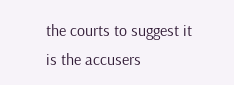the courts to suggest it is the accusers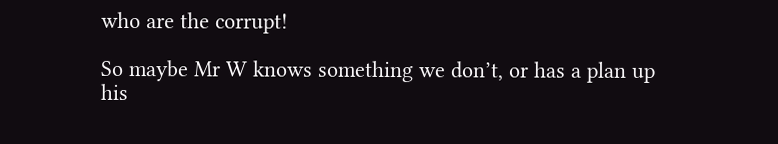who are the corrupt!

So maybe Mr W knows something we don’t, or has a plan up his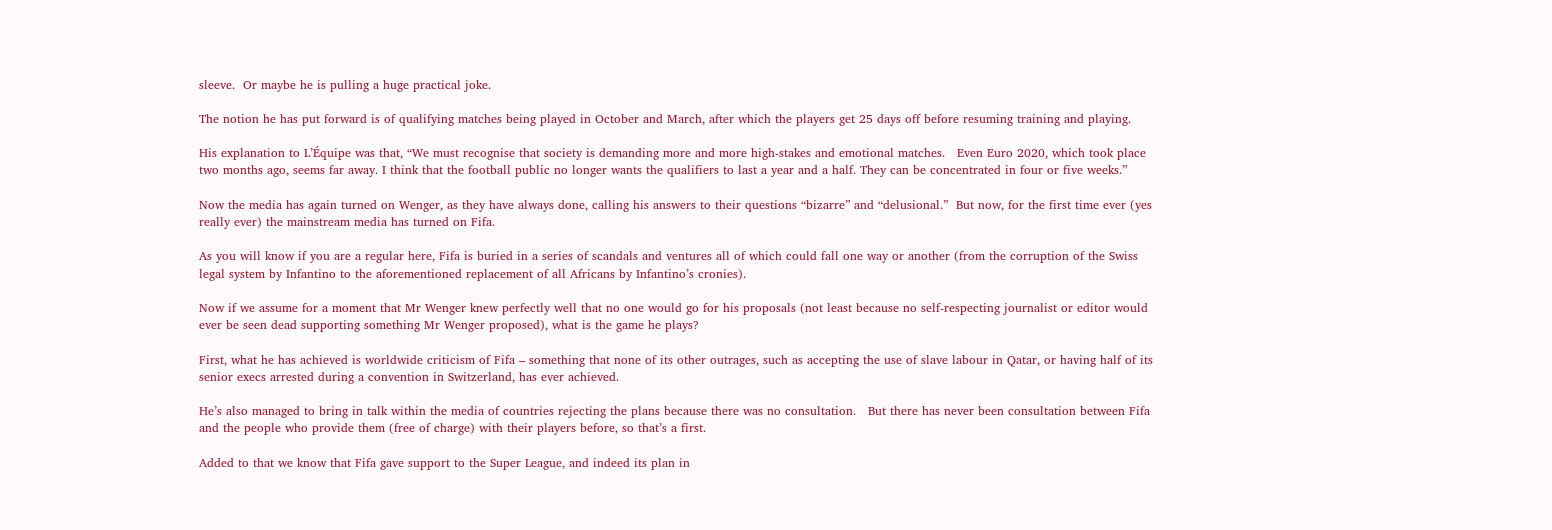sleeve.  Or maybe he is pulling a huge practical joke.

The notion he has put forward is of qualifying matches being played in October and March, after which the players get 25 days off before resuming training and playing.

His explanation to L’Équipe was that, “We must recognise that society is demanding more and more high-stakes and emotional matches.   Even Euro 2020, which took place two months ago, seems far away. I think that the football public no longer wants the qualifiers to last a year and a half. They can be concentrated in four or five weeks.”

Now the media has again turned on Wenger, as they have always done, calling his answers to their questions “bizarre” and “delusional.”  But now, for the first time ever (yes really ever) the mainstream media has turned on Fifa.

As you will know if you are a regular here, Fifa is buried in a series of scandals and ventures all of which could fall one way or another (from the corruption of the Swiss legal system by Infantino to the aforementioned replacement of all Africans by Infantino’s cronies).

Now if we assume for a moment that Mr Wenger knew perfectly well that no one would go for his proposals (not least because no self-respecting journalist or editor would ever be seen dead supporting something Mr Wenger proposed), what is the game he plays?

First, what he has achieved is worldwide criticism of Fifa – something that none of its other outrages, such as accepting the use of slave labour in Qatar, or having half of its senior execs arrested during a convention in Switzerland, has ever achieved.

He’s also managed to bring in talk within the media of countries rejecting the plans because there was no consultation.   But there has never been consultation between Fifa and the people who provide them (free of charge) with their players before, so that’s a first.

Added to that we know that Fifa gave support to the Super League, and indeed its plan in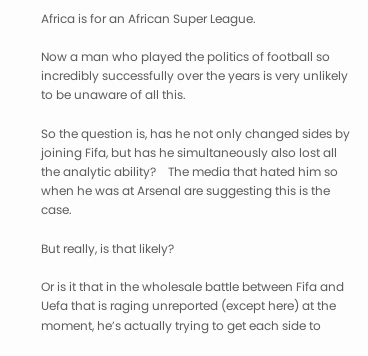Africa is for an African Super League.

Now a man who played the politics of football so incredibly successfully over the years is very unlikely to be unaware of all this.

So the question is, has he not only changed sides by joining Fifa, but has he simultaneously also lost all the analytic ability?    The media that hated him so when he was at Arsenal are suggesting this is the case.

But really, is that likely?

Or is it that in the wholesale battle between Fifa and Uefa that is raging unreported (except here) at the moment, he’s actually trying to get each side to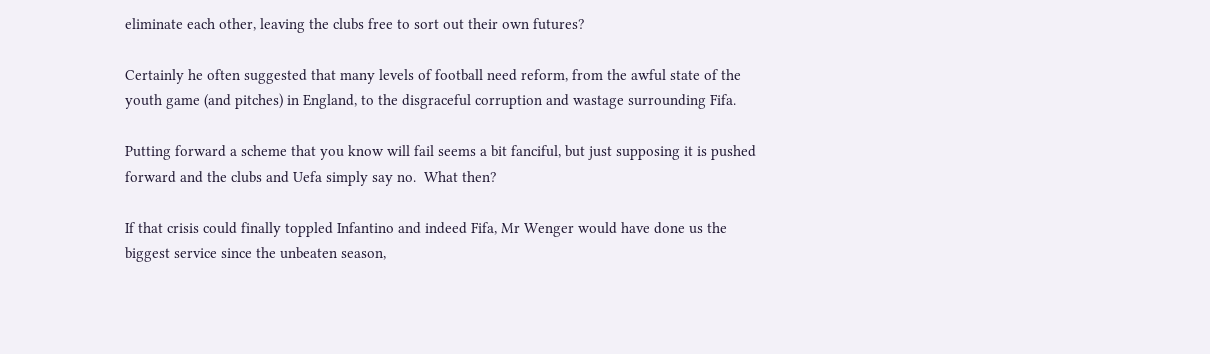eliminate each other, leaving the clubs free to sort out their own futures?

Certainly he often suggested that many levels of football need reform, from the awful state of the youth game (and pitches) in England, to the disgraceful corruption and wastage surrounding Fifa.

Putting forward a scheme that you know will fail seems a bit fanciful, but just supposing it is pushed forward and the clubs and Uefa simply say no.  What then?

If that crisis could finally toppled Infantino and indeed Fifa, Mr Wenger would have done us the biggest service since the unbeaten season,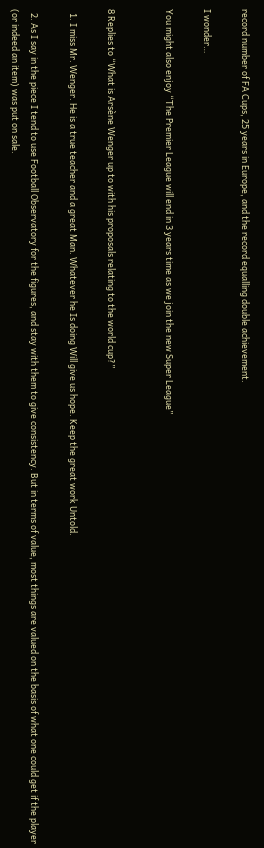record number of FA Cups, 25 years in Europe, and the record equalling double achievement.

I wonder…

You might also enjoy “The Premier League will end in 3 years time as we join the new Super League”


8 Replies to “What is Arsène Wenger up to with his proposals relating to the world cup?”

  1. I miss Mr. Wenger. He is a true teacher and a great Man. Whatever he Is doing Will give us hope. Keep the great work Untold.

  2. As I say in the piece I tend to use Football Observatory for the figures, and stay with them to give consistency. But in terms of value, most things are valued on the basis of what one could get if the player (or indeed an item) was put on sale.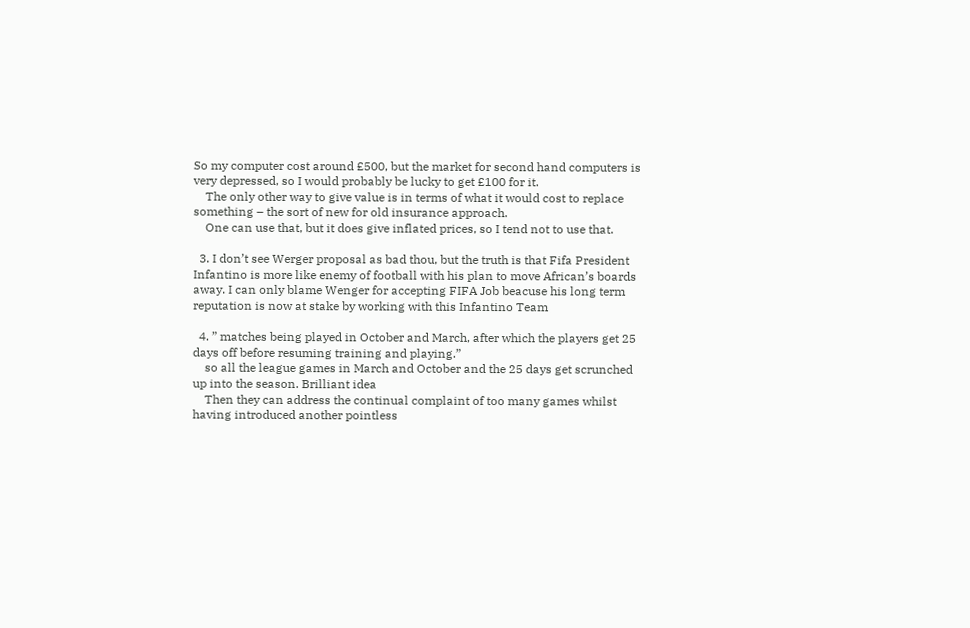So my computer cost around £500, but the market for second hand computers is very depressed, so I would probably be lucky to get £100 for it.
    The only other way to give value is in terms of what it would cost to replace something – the sort of new for old insurance approach.
    One can use that, but it does give inflated prices, so I tend not to use that.

  3. I don’t see Werger proposal as bad thou, but the truth is that Fifa President Infantino is more like enemy of football with his plan to move African’s boards away. I can only blame Wenger for accepting FIFA Job beacuse his long term reputation is now at stake by working with this Infantino Team

  4. ” matches being played in October and March, after which the players get 25 days off before resuming training and playing.”
    so all the league games in March and October and the 25 days get scrunched up into the season. Brilliant idea
    Then they can address the continual complaint of too many games whilst having introduced another pointless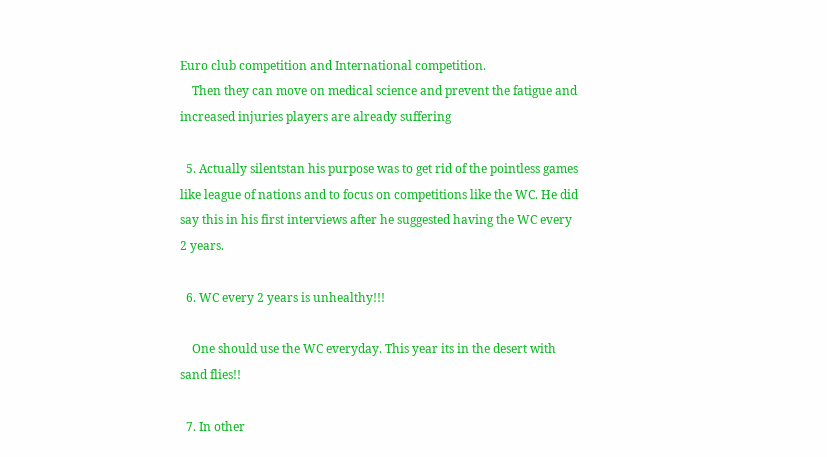Euro club competition and International competition.
    Then they can move on medical science and prevent the fatigue and increased injuries players are already suffering

  5. Actually silentstan his purpose was to get rid of the pointless games like league of nations and to focus on competitions like the WC. He did say this in his first interviews after he suggested having the WC every 2 years.

  6. WC every 2 years is unhealthy!!!

    One should use the WC everyday. This year its in the desert with sand flies!!

  7. In other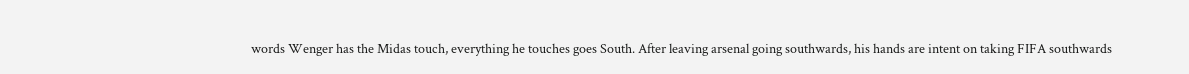words Wenger has the Midas touch, everything he touches goes South. After leaving arsenal going southwards, his hands are intent on taking FIFA southwards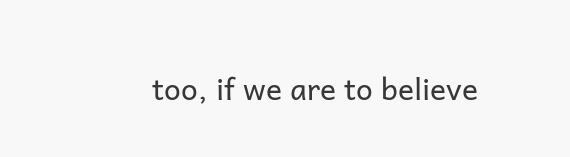too, if we are to believe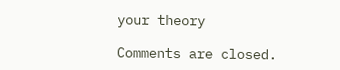your theory

Comments are closed.